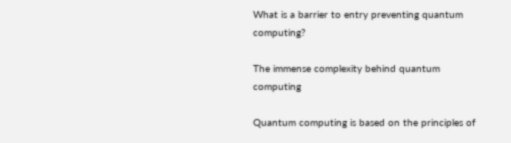What is a barrier to entry preventing quantum computing?

The immense complexity behind quantum computing

Quantum computing is based on the principles of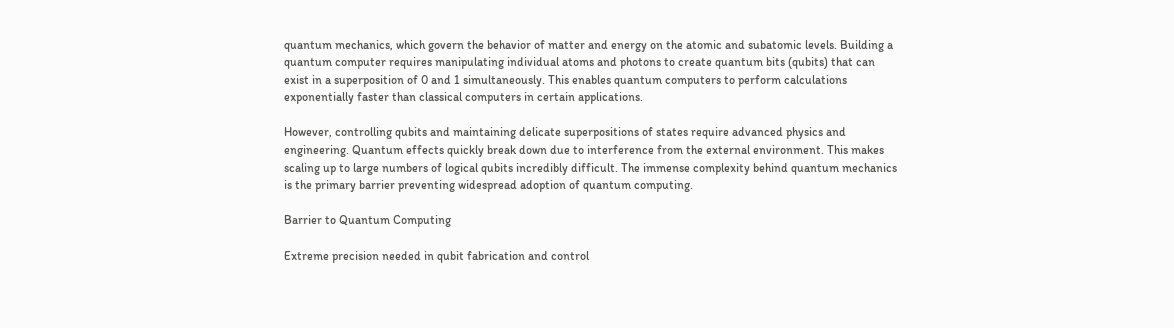quantum mechanics, which govern the behavior of matter and energy on the atomic and subatomic levels. Building a quantum computer requires manipulating individual atoms and photons to create quantum bits (qubits) that can exist in a superposition of 0 and 1 simultaneously. This enables quantum computers to perform calculations exponentially faster than classical computers in certain applications.

However, controlling qubits and maintaining delicate superpositions of states require advanced physics and engineering. Quantum effects quickly break down due to interference from the external environment. This makes scaling up to large numbers of logical qubits incredibly difficult. The immense complexity behind quantum mechanics is the primary barrier preventing widespread adoption of quantum computing.

Barrier to Quantum Computing

Extreme precision needed in qubit fabrication and control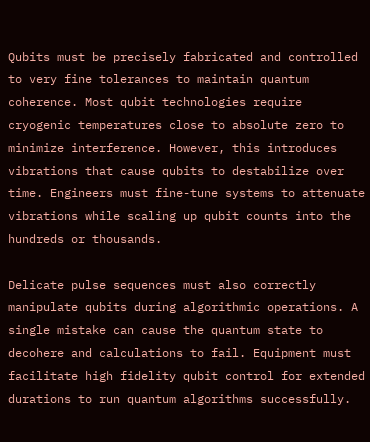Qubits must be precisely fabricated and controlled to very fine tolerances to maintain quantum coherence. Most qubit technologies require cryogenic temperatures close to absolute zero to minimize interference. However, this introduces vibrations that cause qubits to destabilize over time. Engineers must fine-tune systems to attenuate vibrations while scaling up qubit counts into the hundreds or thousands.

Delicate pulse sequences must also correctly manipulate qubits during algorithmic operations. A single mistake can cause the quantum state to decohere and calculations to fail. Equipment must facilitate high fidelity qubit control for extended durations to run quantum algorithms successfully.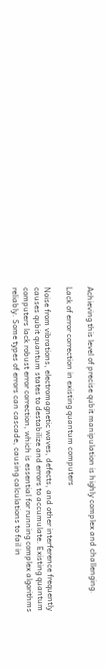Achieving this level of precise qubit manipulation is highly complex and challenging.

Lack of error correction in existing quantum computers

Noise from vibrations, electromagnetic waves, defects, and other interference frequently causes qubit quantum states to destabilize and errors to accumulate. Existing quantum computers lack robust error correction, which is essential for running complex algorithms reliably. Some types of errors can cascade, causing calculations to fail in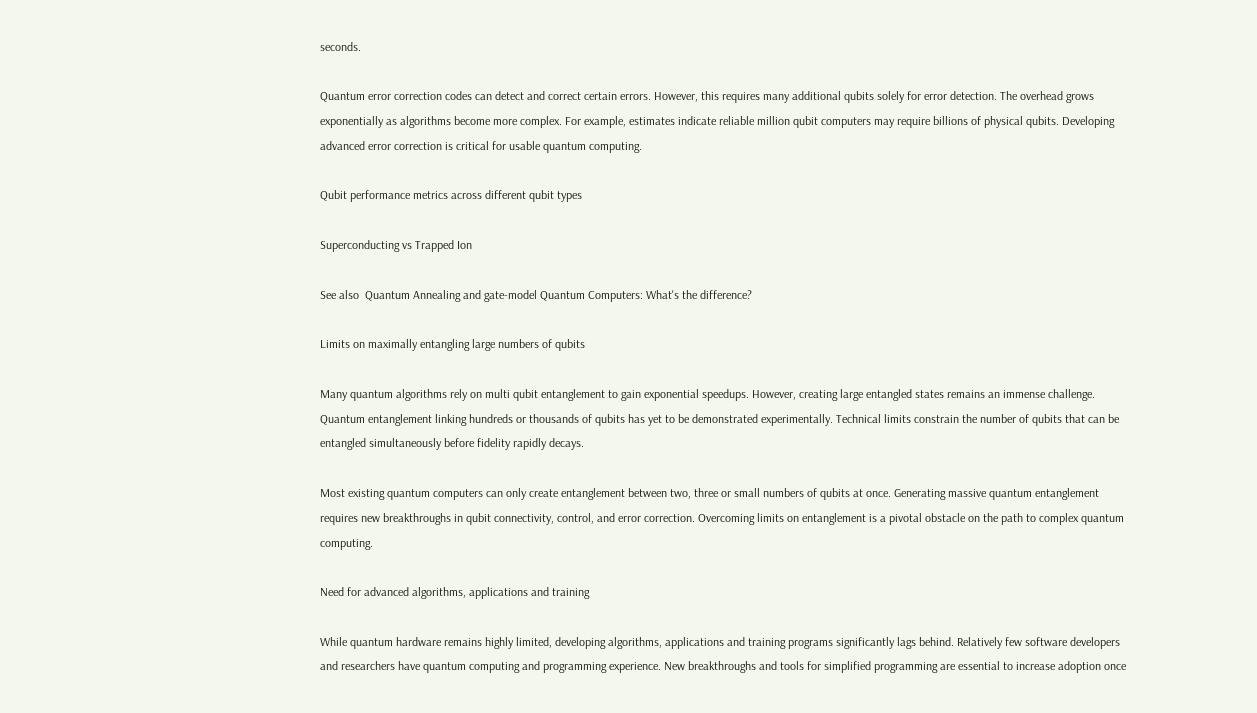seconds.

Quantum error correction codes can detect and correct certain errors. However, this requires many additional qubits solely for error detection. The overhead grows exponentially as algorithms become more complex. For example, estimates indicate reliable million qubit computers may require billions of physical qubits. Developing advanced error correction is critical for usable quantum computing.

Qubit performance metrics across different qubit types

Superconducting vs Trapped Ion

See also  Quantum Annealing and gate-model Quantum Computers: What's the difference?

Limits on maximally entangling large numbers of qubits

Many quantum algorithms rely on multi qubit entanglement to gain exponential speedups. However, creating large entangled states remains an immense challenge. Quantum entanglement linking hundreds or thousands of qubits has yet to be demonstrated experimentally. Technical limits constrain the number of qubits that can be entangled simultaneously before fidelity rapidly decays.

Most existing quantum computers can only create entanglement between two, three or small numbers of qubits at once. Generating massive quantum entanglement requires new breakthroughs in qubit connectivity, control, and error correction. Overcoming limits on entanglement is a pivotal obstacle on the path to complex quantum computing.

Need for advanced algorithms, applications and training

While quantum hardware remains highly limited, developing algorithms, applications and training programs significantly lags behind. Relatively few software developers and researchers have quantum computing and programming experience. New breakthroughs and tools for simplified programming are essential to increase adoption once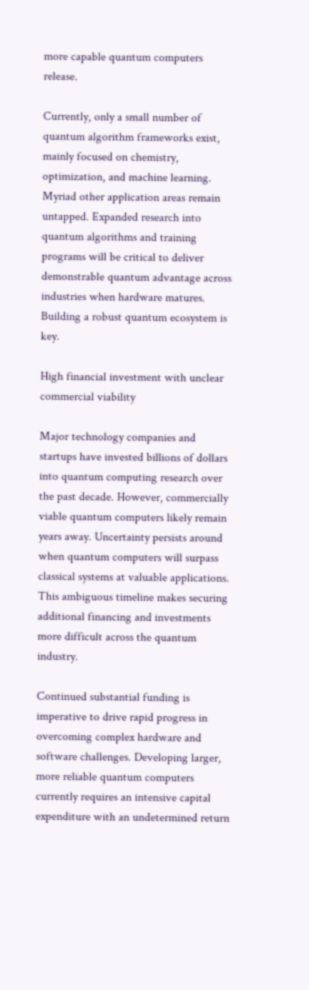more capable quantum computers release.

Currently, only a small number of quantum algorithm frameworks exist, mainly focused on chemistry, optimization, and machine learning. Myriad other application areas remain untapped. Expanded research into quantum algorithms and training programs will be critical to deliver demonstrable quantum advantage across industries when hardware matures. Building a robust quantum ecosystem is key.

High financial investment with unclear commercial viability

Major technology companies and startups have invested billions of dollars into quantum computing research over the past decade. However, commercially viable quantum computers likely remain years away. Uncertainty persists around when quantum computers will surpass classical systems at valuable applications. This ambiguous timeline makes securing additional financing and investments more difficult across the quantum industry.

Continued substantial funding is imperative to drive rapid progress in overcoming complex hardware and software challenges. Developing larger, more reliable quantum computers currently requires an intensive capital expenditure with an undetermined return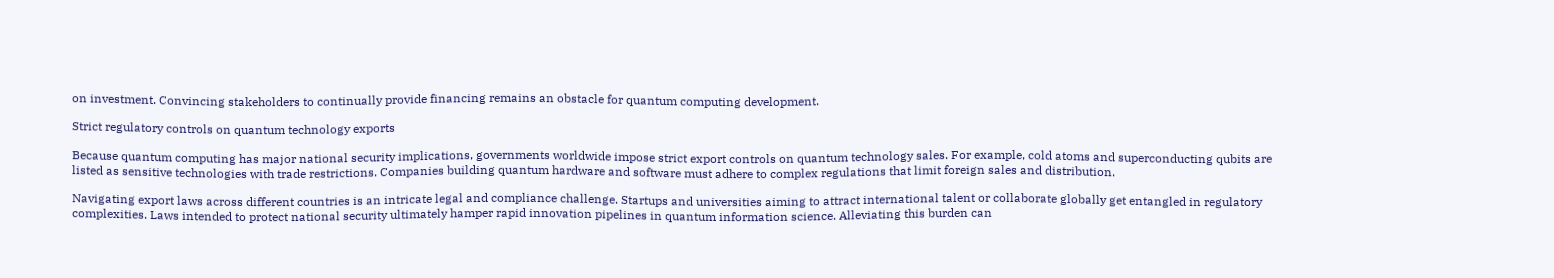on investment. Convincing stakeholders to continually provide financing remains an obstacle for quantum computing development.

Strict regulatory controls on quantum technology exports

Because quantum computing has major national security implications, governments worldwide impose strict export controls on quantum technology sales. For example, cold atoms and superconducting qubits are listed as sensitive technologies with trade restrictions. Companies building quantum hardware and software must adhere to complex regulations that limit foreign sales and distribution.

Navigating export laws across different countries is an intricate legal and compliance challenge. Startups and universities aiming to attract international talent or collaborate globally get entangled in regulatory complexities. Laws intended to protect national security ultimately hamper rapid innovation pipelines in quantum information science. Alleviating this burden can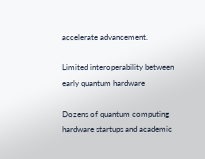accelerate advancement.

Limited interoperability between early quantum hardware

Dozens of quantum computing hardware startups and academic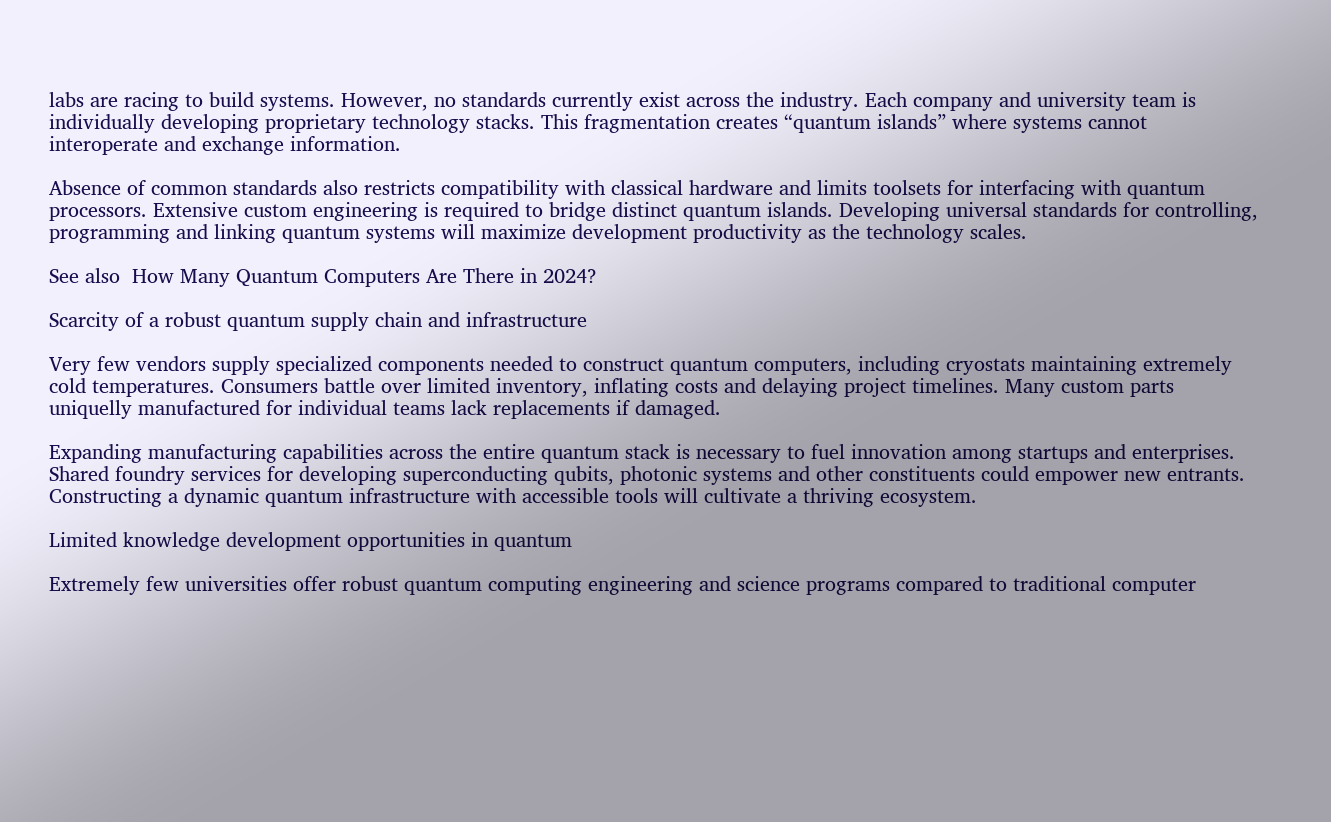labs are racing to build systems. However, no standards currently exist across the industry. Each company and university team is individually developing proprietary technology stacks. This fragmentation creates “quantum islands” where systems cannot interoperate and exchange information.

Absence of common standards also restricts compatibility with classical hardware and limits toolsets for interfacing with quantum processors. Extensive custom engineering is required to bridge distinct quantum islands. Developing universal standards for controlling, programming and linking quantum systems will maximize development productivity as the technology scales.

See also  How Many Quantum Computers Are There in 2024?

Scarcity of a robust quantum supply chain and infrastructure

Very few vendors supply specialized components needed to construct quantum computers, including cryostats maintaining extremely cold temperatures. Consumers battle over limited inventory, inflating costs and delaying project timelines. Many custom parts uniquelly manufactured for individual teams lack replacements if damaged.

Expanding manufacturing capabilities across the entire quantum stack is necessary to fuel innovation among startups and enterprises. Shared foundry services for developing superconducting qubits, photonic systems and other constituents could empower new entrants. Constructing a dynamic quantum infrastructure with accessible tools will cultivate a thriving ecosystem.

Limited knowledge development opportunities in quantum

Extremely few universities offer robust quantum computing engineering and science programs compared to traditional computer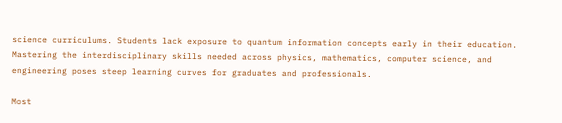science curriculums. Students lack exposure to quantum information concepts early in their education. Mastering the interdisciplinary skills needed across physics, mathematics, computer science, and engineering poses steep learning curves for graduates and professionals.

Most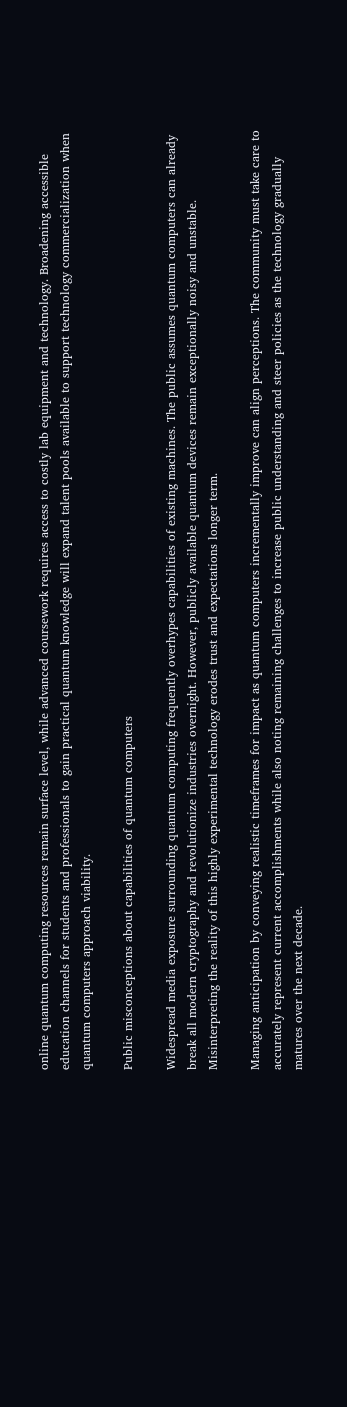online quantum computing resources remain surface level, while advanced coursework requires access to costly lab equipment and technology. Broadening accessible education channels for students and professionals to gain practical quantum knowledge will expand talent pools available to support technology commercialization when quantum computers approach viability.

Public misconceptions about capabilities of quantum computers

Widespread media exposure surrounding quantum computing frequently overhypes capabilities of existing machines. The public assumes quantum computers can already break all modern cryptography and revolutionize industries overnight. However, publicly available quantum devices remain exceptionally noisy and unstable. Misinterpreting the reality of this highly experimental technology erodes trust and expectations longer term.

Managing anticipation by conveying realistic timeframes for impact as quantum computers incrementally improve can align perceptions. The community must take care to accurately represent current accomplishments while also noting remaining challenges to increase public understanding and steer policies as the technology gradually matures over the next decade.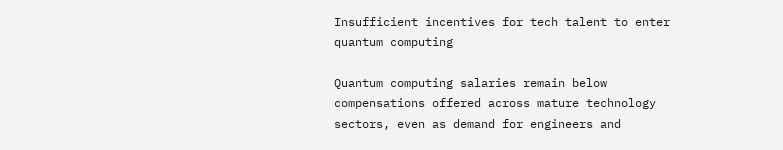Insufficient incentives for tech talent to enter quantum computing

Quantum computing salaries remain below compensations offered across mature technology sectors, even as demand for engineers and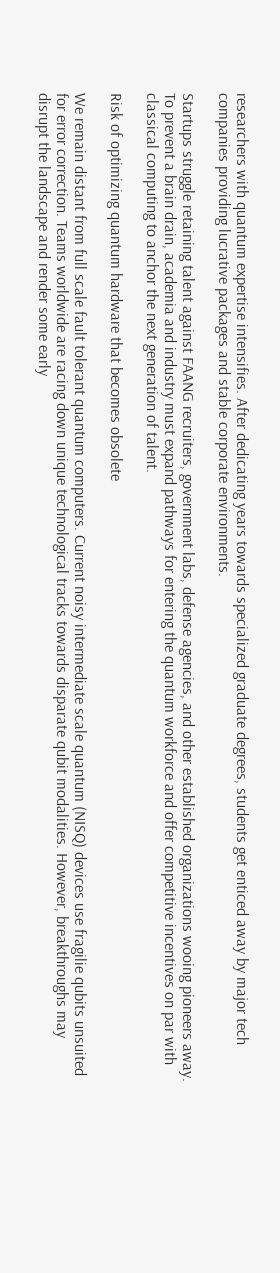researchers with quantum expertise intensifies. After dedicating years towards specialized graduate degrees, students get enticed away by major tech companies providing lucrative packages and stable corporate environments.

Startups struggle retaining talent against FAANG recruiters, government labs, defense agencies, and other established organizations wooing pioneers away. To prevent a brain drain, academia and industry must expand pathways for entering the quantum workforce and offer competitive incentives on par with classical computing to anchor the next generation of talent.

Risk of optimizing quantum hardware that becomes obsolete

We remain distant from full scale fault tolerant quantum computers. Current noisy intermediate scale quantum (NISQ) devices use fragilie qubits unsuited for error correction. Teams worldwide are racing down unique technological tracks towards disparate qubit modalities. However, breakthroughs may disrupt the landscape and render some early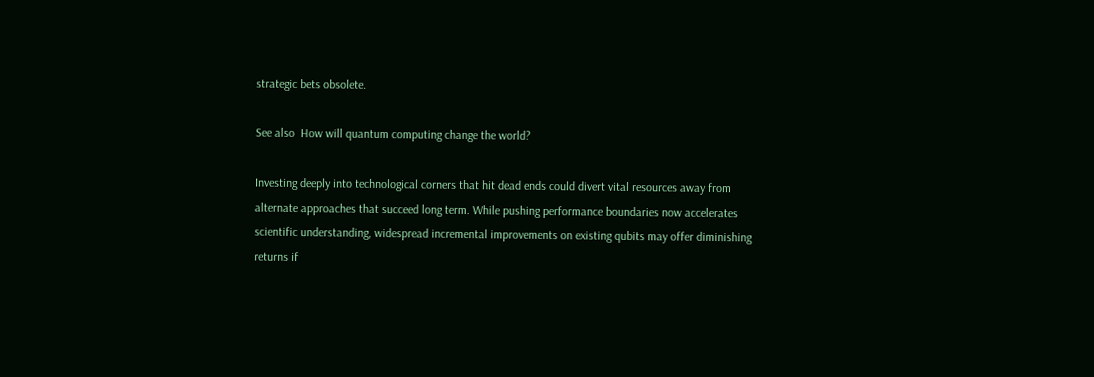strategic bets obsolete.

See also  How will quantum computing change the world?

Investing deeply into technological corners that hit dead ends could divert vital resources away from alternate approaches that succeed long term. While pushing performance boundaries now accelerates scientific understanding, widespread incremental improvements on existing qubits may offer diminishing returns if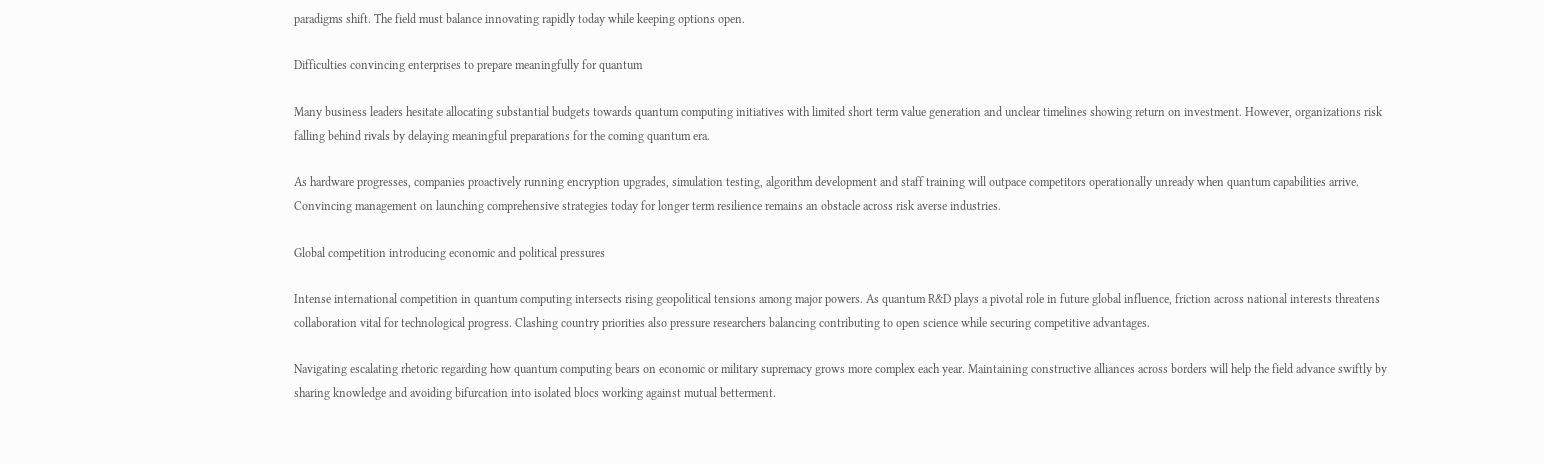paradigms shift. The field must balance innovating rapidly today while keeping options open.

Difficulties convincing enterprises to prepare meaningfully for quantum

Many business leaders hesitate allocating substantial budgets towards quantum computing initiatives with limited short term value generation and unclear timelines showing return on investment. However, organizations risk falling behind rivals by delaying meaningful preparations for the coming quantum era.

As hardware progresses, companies proactively running encryption upgrades, simulation testing, algorithm development and staff training will outpace competitors operationally unready when quantum capabilities arrive. Convincing management on launching comprehensive strategies today for longer term resilience remains an obstacle across risk averse industries.

Global competition introducing economic and political pressures

Intense international competition in quantum computing intersects rising geopolitical tensions among major powers. As quantum R&D plays a pivotal role in future global influence, friction across national interests threatens collaboration vital for technological progress. Clashing country priorities also pressure researchers balancing contributing to open science while securing competitive advantages.

Navigating escalating rhetoric regarding how quantum computing bears on economic or military supremacy grows more complex each year. Maintaining constructive alliances across borders will help the field advance swiftly by sharing knowledge and avoiding bifurcation into isolated blocs working against mutual betterment.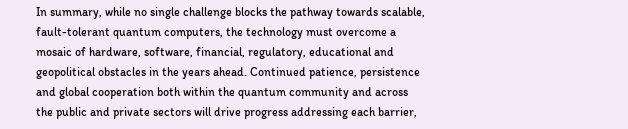In summary, while no single challenge blocks the pathway towards scalable, fault-tolerant quantum computers, the technology must overcome a mosaic of hardware, software, financial, regulatory, educational and geopolitical obstacles in the years ahead. Continued patience, persistence and global cooperation both within the quantum community and across the public and private sectors will drive progress addressing each barrier,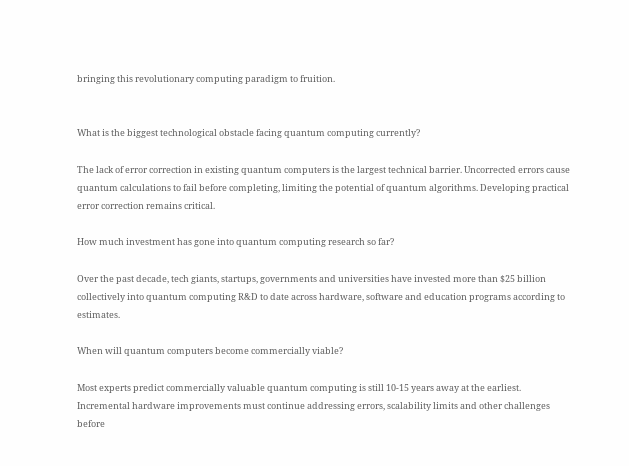bringing this revolutionary computing paradigm to fruition.


What is the biggest technological obstacle facing quantum computing currently?

The lack of error correction in existing quantum computers is the largest technical barrier. Uncorrected errors cause quantum calculations to fail before completing, limiting the potential of quantum algorithms. Developing practical error correction remains critical.

How much investment has gone into quantum computing research so far?

Over the past decade, tech giants, startups, governments and universities have invested more than $25 billion collectively into quantum computing R&D to date across hardware, software and education programs according to estimates.

When will quantum computers become commercially viable?

Most experts predict commercially valuable quantum computing is still 10-15 years away at the earliest. Incremental hardware improvements must continue addressing errors, scalability limits and other challenges before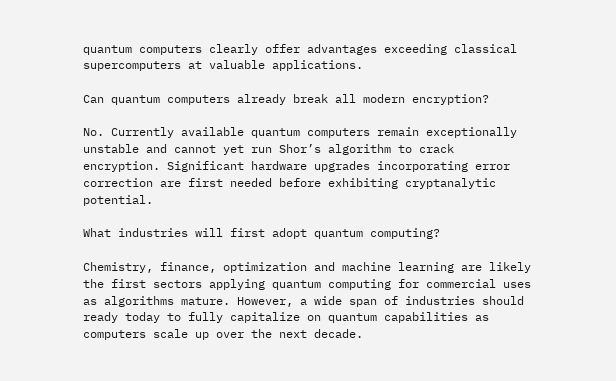quantum computers clearly offer advantages exceeding classical supercomputers at valuable applications.

Can quantum computers already break all modern encryption?

No. Currently available quantum computers remain exceptionally unstable and cannot yet run Shor’s algorithm to crack encryption. Significant hardware upgrades incorporating error correction are first needed before exhibiting cryptanalytic potential.

What industries will first adopt quantum computing?

Chemistry, finance, optimization and machine learning are likely the first sectors applying quantum computing for commercial uses as algorithms mature. However, a wide span of industries should ready today to fully capitalize on quantum capabilities as computers scale up over the next decade.